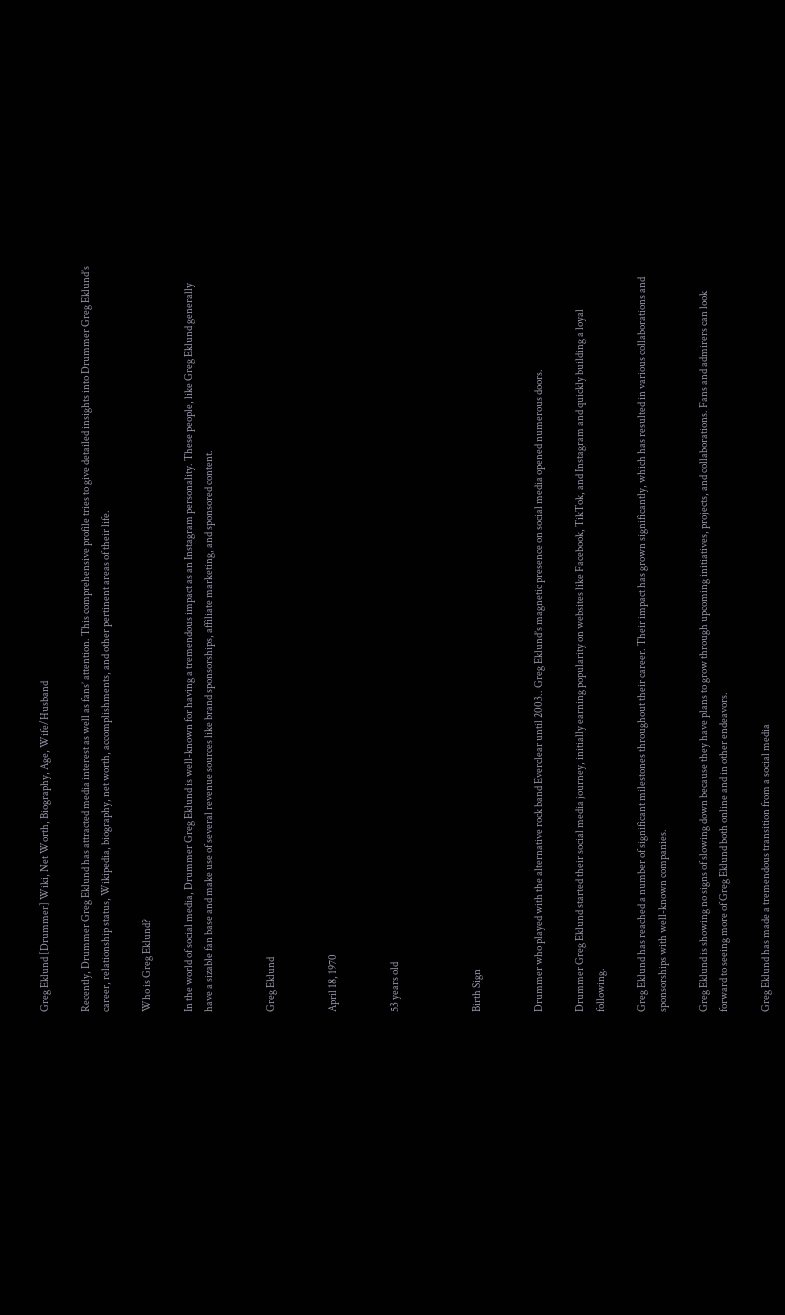Greg Eklund [Drummer] Wiki, Net Worth, Biography, Age, Wife/Husband

Recently, Drummer Greg Eklund has attracted media interest as well as fans’ attention. This comprehensive profile tries to give detailed insights into Drummer Greg Eklund’s career, relationship status, Wikipedia, biography, net worth, accomplishments, and other pertinent areas of their life.

Who is Greg Eklund?

In the world of social media, Drummer Greg Eklund is well-known for having a tremendous impact as an Instagram personality. These people, like Greg Eklund generally have a sizable fan base and make use of several revenue sources like brand sponsorships, affiliate marketing, and sponsored content.


Greg Eklund


April 18, 1970


53 years old



Birth Sign


Drummer who played with the alternative rock band Everclear until 2003.. Greg Eklund’s magnetic presence on social media opened numerous doors.

Drummer Greg Eklund started their social media journey, initially earning popularity on websites like Facebook, TikTok, and Instagram and quickly building a loyal following.

Greg Eklund has reached a number of significant milestones throughout their career. Their impact has grown significantly, which has resulted in various collaborations and sponsorships with well-known companies.

Greg Eklund is showing no signs of slowing down because they have plans to grow through upcoming initiatives, projects, and collaborations. Fans and admirers can look forward to seeing more of Greg Eklund both online and in other endeavors.

Greg Eklund has made a tremendous transition from a social media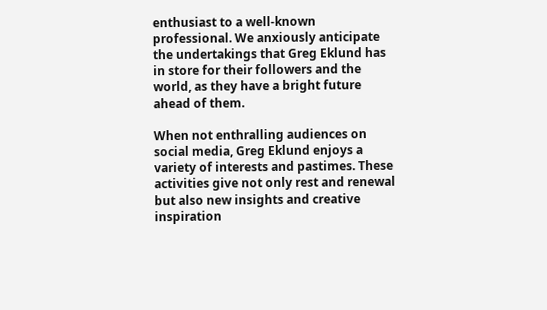enthusiast to a well-known professional. We anxiously anticipate the undertakings that Greg Eklund has in store for their followers and the world, as they have a bright future ahead of them.

When not enthralling audiences on social media, Greg Eklund enjoys a variety of interests and pastimes. These activities give not only rest and renewal but also new insights and creative inspiration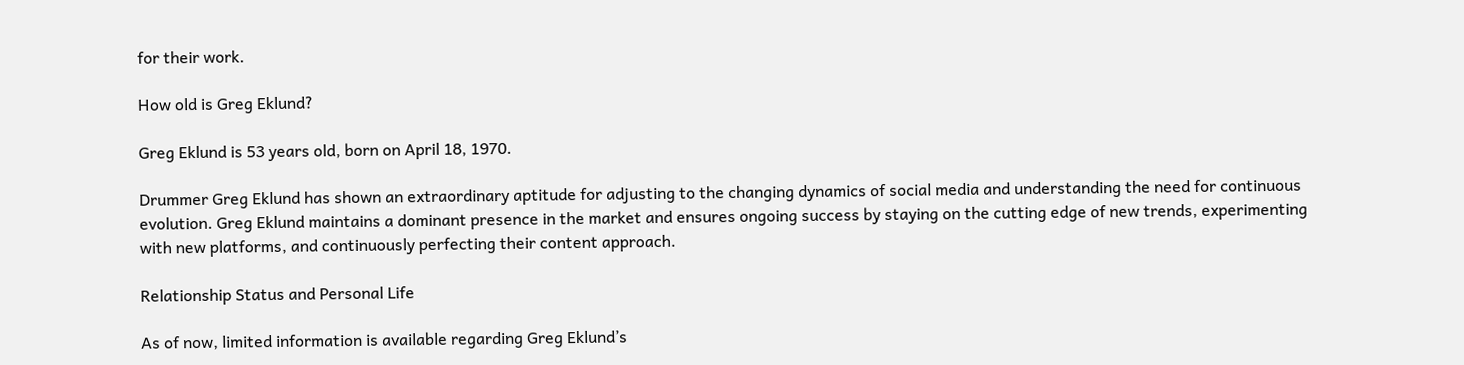for their work.

How old is Greg Eklund?

Greg Eklund is 53 years old, born on April 18, 1970.

Drummer Greg Eklund has shown an extraordinary aptitude for adjusting to the changing dynamics of social media and understanding the need for continuous evolution. Greg Eklund maintains a dominant presence in the market and ensures ongoing success by staying on the cutting edge of new trends, experimenting with new platforms, and continuously perfecting their content approach.

Relationship Status and Personal Life

As of now, limited information is available regarding Greg Eklund’s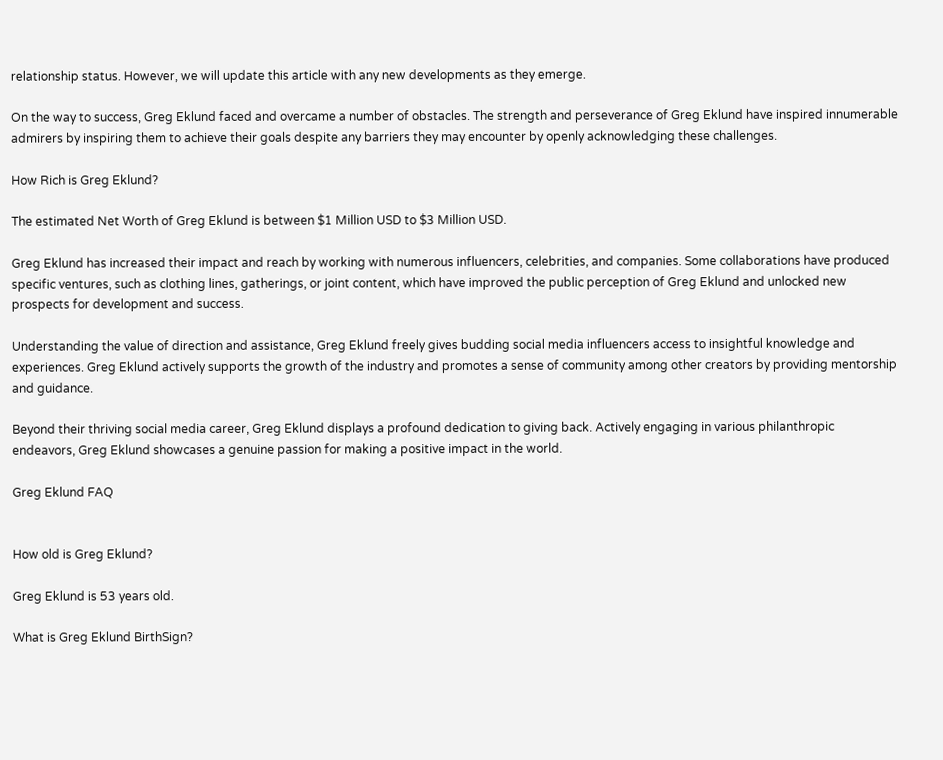relationship status. However, we will update this article with any new developments as they emerge.

On the way to success, Greg Eklund faced and overcame a number of obstacles. The strength and perseverance of Greg Eklund have inspired innumerable admirers by inspiring them to achieve their goals despite any barriers they may encounter by openly acknowledging these challenges.

How Rich is Greg Eklund?

The estimated Net Worth of Greg Eklund is between $1 Million USD to $3 Million USD.

Greg Eklund has increased their impact and reach by working with numerous influencers, celebrities, and companies. Some collaborations have produced specific ventures, such as clothing lines, gatherings, or joint content, which have improved the public perception of Greg Eklund and unlocked new prospects for development and success.

Understanding the value of direction and assistance, Greg Eklund freely gives budding social media influencers access to insightful knowledge and experiences. Greg Eklund actively supports the growth of the industry and promotes a sense of community among other creators by providing mentorship and guidance.

Beyond their thriving social media career, Greg Eklund displays a profound dedication to giving back. Actively engaging in various philanthropic endeavors, Greg Eklund showcases a genuine passion for making a positive impact in the world.

Greg Eklund FAQ


How old is Greg Eklund?

Greg Eklund is 53 years old.

What is Greg Eklund BirthSign?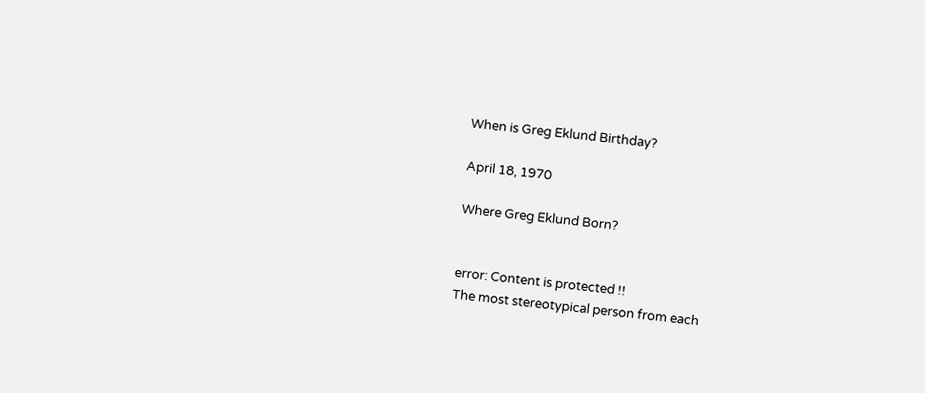When is Greg Eklund Birthday?

April 18, 1970

Where Greg Eklund Born?


error: Content is protected !!
The most stereotypical person from each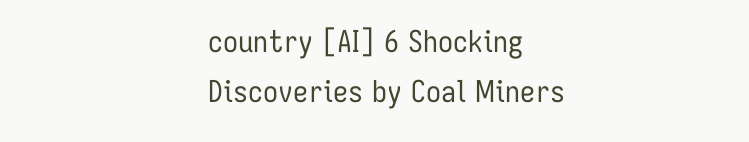country [AI] 6 Shocking Discoveries by Coal Miners